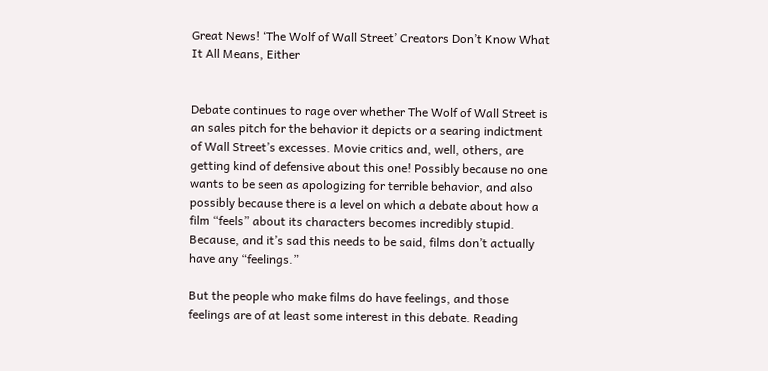Great News! ‘The Wolf of Wall Street’ Creators Don’t Know What It All Means, Either


Debate continues to rage over whether The Wolf of Wall Street is an sales pitch for the behavior it depicts or a searing indictment of Wall Street’s excesses. Movie critics and, well, others, are getting kind of defensive about this one! Possibly because no one wants to be seen as apologizing for terrible behavior, and also possibly because there is a level on which a debate about how a film “feels” about its characters becomes incredibly stupid. Because, and it’s sad this needs to be said, films don’t actually have any “feelings.”

But the people who make films do have feelings, and those feelings are of at least some interest in this debate. Reading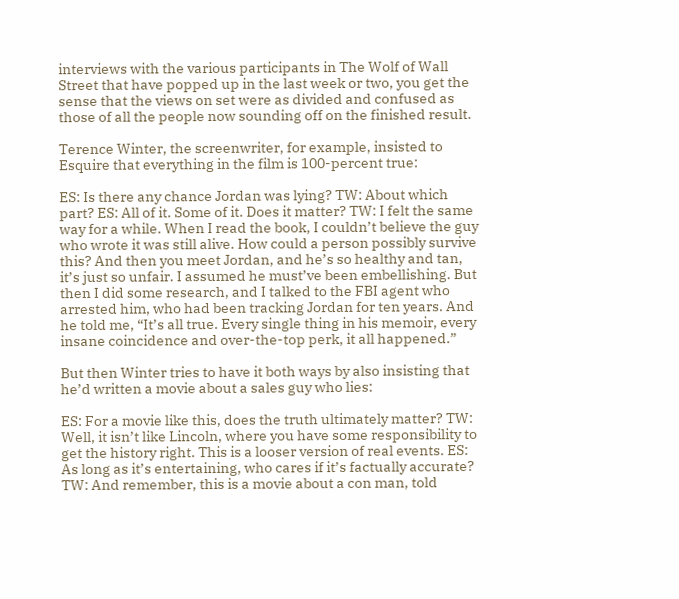interviews with the various participants in The Wolf of Wall Street that have popped up in the last week or two, you get the sense that the views on set were as divided and confused as those of all the people now sounding off on the finished result.

Terence Winter, the screenwriter, for example, insisted to Esquire that everything in the film is 100-percent true:

ES: Is there any chance Jordan was lying? TW: About which part? ES: All of it. Some of it. Does it matter? TW: I felt the same way for a while. When I read the book, I couldn’t believe the guy who wrote it was still alive. How could a person possibly survive this? And then you meet Jordan, and he’s so healthy and tan, it’s just so unfair. I assumed he must’ve been embellishing. But then I did some research, and I talked to the FBI agent who arrested him, who had been tracking Jordan for ten years. And he told me, “It’s all true. Every single thing in his memoir, every insane coincidence and over-the-top perk, it all happened.”

But then Winter tries to have it both ways by also insisting that he’d written a movie about a sales guy who lies:

ES: For a movie like this, does the truth ultimately matter? TW: Well, it isn’t like Lincoln, where you have some responsibility to get the history right. This is a looser version of real events. ES: As long as it’s entertaining, who cares if it’s factually accurate? TW: And remember, this is a movie about a con man, told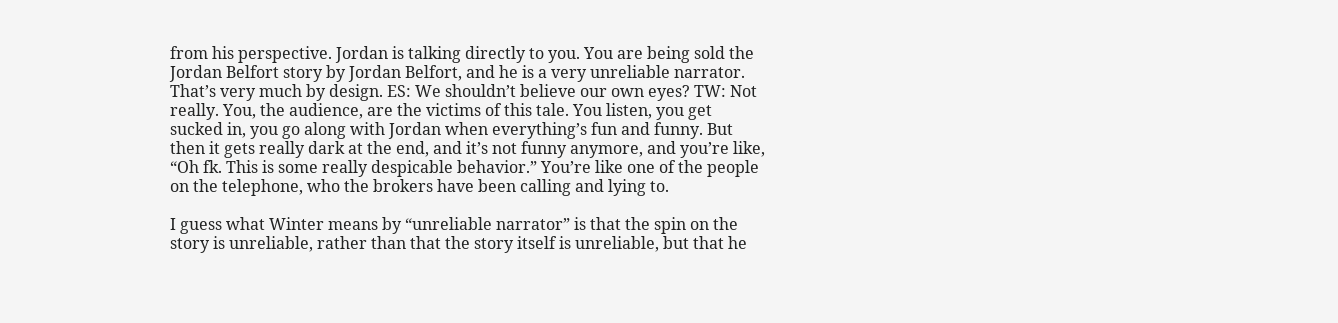from his perspective. Jordan is talking directly to you. You are being sold the Jordan Belfort story by Jordan Belfort, and he is a very unreliable narrator. That’s very much by design. ES: We shouldn’t believe our own eyes? TW: Not really. You, the audience, are the victims of this tale. You listen, you get sucked in, you go along with Jordan when everything’s fun and funny. But then it gets really dark at the end, and it’s not funny anymore, and you’re like, “Oh fk. This is some really despicable behavior.” You’re like one of the people on the telephone, who the brokers have been calling and lying to.

I guess what Winter means by “unreliable narrator” is that the spin on the story is unreliable, rather than that the story itself is unreliable, but that he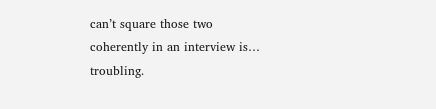can’t square those two coherently in an interview is… troubling.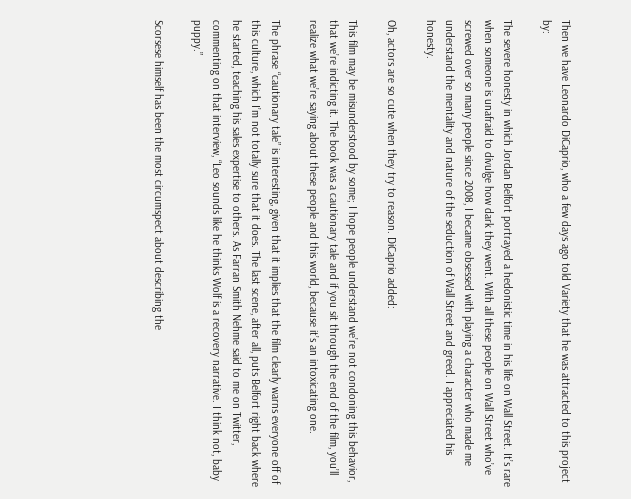Then we have Leonardo DiCaprio, who a few days ago told Variety that he was attracted to this project by:

The severe honesty in which Jordan Belfort portrayed a hedonistic time in his life on Wall Street. It’s rare when someone is unafraid to divulge how dark they went. With all these people on Wall Street who’ve screwed over so many people since 2008, I became obsessed with playing a character who made me understand the mentality and nature of the seduction of Wall Street and greed. I appreciated his honesty.

Oh, actors are so cute when they try to reason. DiCaprio added:

This film may be misunderstood by some; I hope people understand we’re not condoning this behavior, that we’re indicting it. The book was a cautionary tale and if you sit through the end of the film, you’ll realize what we’re saying about these people and this world, because it’s an intoxicating one.

The phrase “cautionary tale” is interesting, given that it implies that the film clearly warns everyone off of this culture, which I’m not totally sure that it does. The last scene, after all, puts Belfort right back where he started, teaching his sales expertise to others. As Farran Smith Nehme said to me on Twitter, commenting on that interview, “Leo sounds like he thinks Wolf is a recovery narrative. I think not, baby puppy.”

Scorsese himself has been the most circumspect about describing the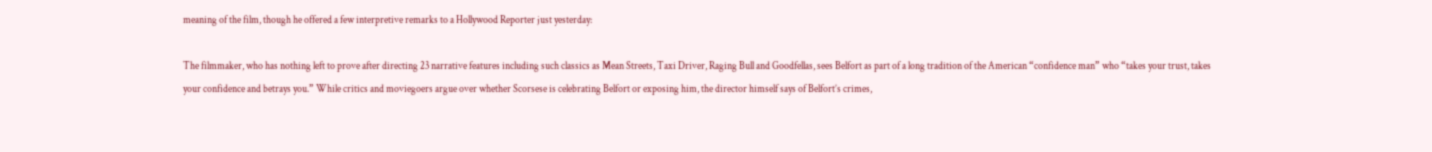meaning of the film, though he offered a few interpretive remarks to a Hollywood Reporter just yesterday:

The filmmaker, who has nothing left to prove after directing 23 narrative features including such classics as Mean Streets, Taxi Driver, Raging Bull and Goodfellas, sees Belfort as part of a long tradition of the American “confidence man” who “takes your trust, takes your confidence and betrays you.” While critics and moviegoers argue over whether Scorsese is celebrating Belfort or exposing him, the director himself says of Belfort’s crimes,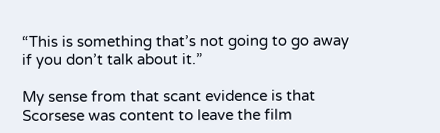“This is something that’s not going to go away if you don’t talk about it.”

My sense from that scant evidence is that Scorsese was content to leave the film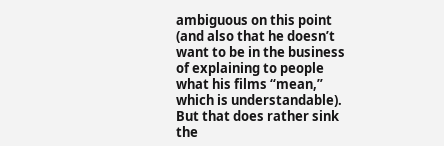ambiguous on this point (and also that he doesn’t want to be in the business of explaining to people what his films “mean,” which is understandable). But that does rather sink the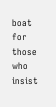boat for those who insist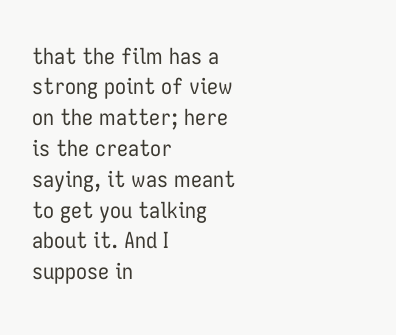that the film has a strong point of view on the matter; here is the creator saying, it was meant to get you talking about it. And I suppose in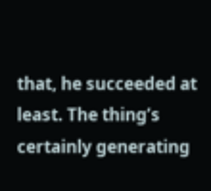that, he succeeded at least. The thing’s certainly generating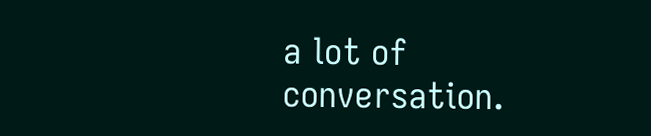a lot of conversation.